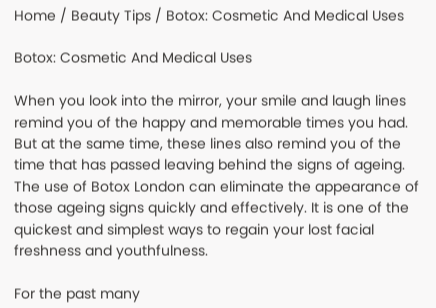Home / Beauty Tips / Botox: Cosmetic And Medical Uses

Botox: Cosmetic And Medical Uses

When you look into the mirror, your smile and laugh lines remind you of the happy and memorable times you had. But at the same time, these lines also remind you of the time that has passed leaving behind the signs of ageing. The use of Botox London can eliminate the appearance of those ageing signs quickly and effectively. It is one of the quickest and simplest ways to regain your lost facial freshness and youthfulness.

For the past many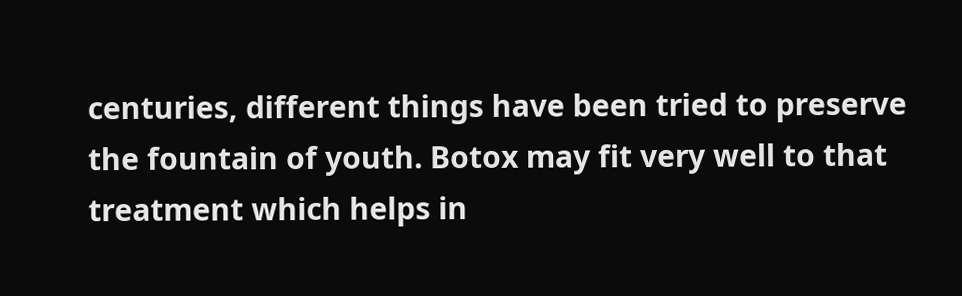centuries, different things have been tried to preserve the fountain of youth. Botox may fit very well to that treatment which helps in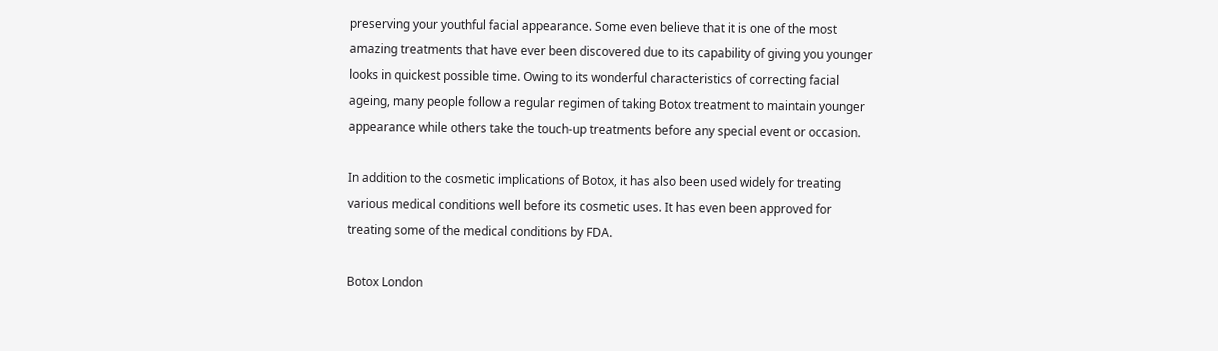preserving your youthful facial appearance. Some even believe that it is one of the most amazing treatments that have ever been discovered due to its capability of giving you younger looks in quickest possible time. Owing to its wonderful characteristics of correcting facial ageing, many people follow a regular regimen of taking Botox treatment to maintain younger appearance while others take the touch-up treatments before any special event or occasion.

In addition to the cosmetic implications of Botox, it has also been used widely for treating various medical conditions well before its cosmetic uses. It has even been approved for treating some of the medical conditions by FDA.

Botox London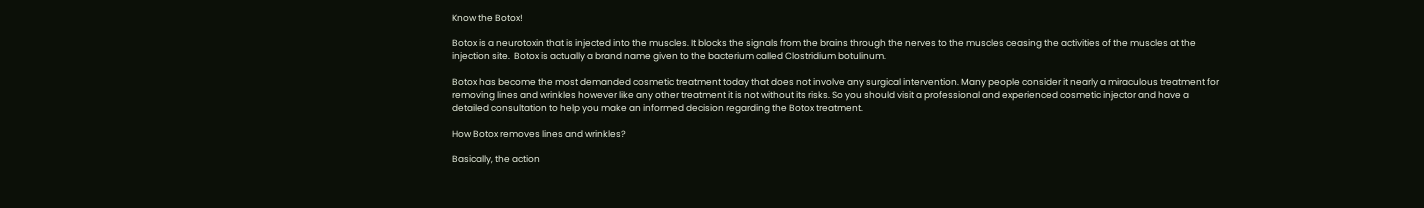Know the Botox!

Botox is a neurotoxin that is injected into the muscles. It blocks the signals from the brains through the nerves to the muscles ceasing the activities of the muscles at the injection site.  Botox is actually a brand name given to the bacterium called Clostridium botulinum.

Botox has become the most demanded cosmetic treatment today that does not involve any surgical intervention. Many people consider it nearly a miraculous treatment for removing lines and wrinkles however like any other treatment it is not without its risks. So you should visit a professional and experienced cosmetic injector and have a detailed consultation to help you make an informed decision regarding the Botox treatment.

How Botox removes lines and wrinkles?

Basically, the action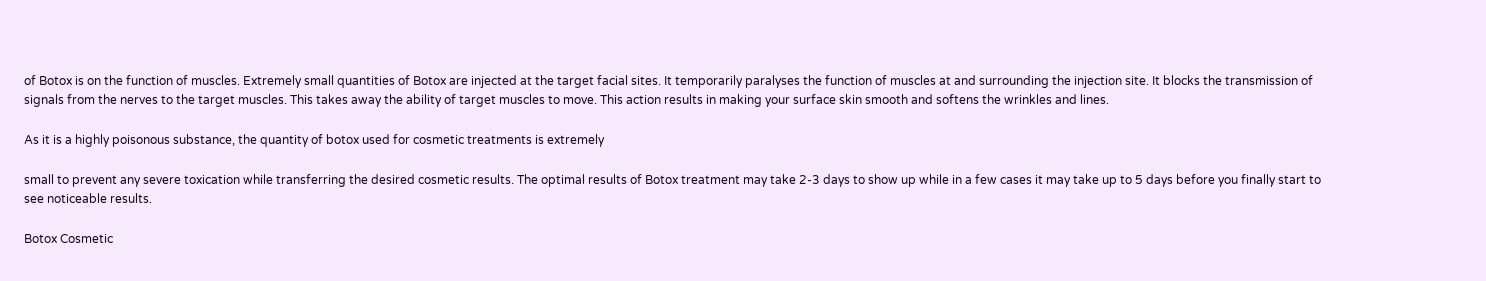of Botox is on the function of muscles. Extremely small quantities of Botox are injected at the target facial sites. It temporarily paralyses the function of muscles at and surrounding the injection site. It blocks the transmission of signals from the nerves to the target muscles. This takes away the ability of target muscles to move. This action results in making your surface skin smooth and softens the wrinkles and lines.

As it is a highly poisonous substance, the quantity of botox used for cosmetic treatments is extremely

small to prevent any severe toxication while transferring the desired cosmetic results. The optimal results of Botox treatment may take 2-3 days to show up while in a few cases it may take up to 5 days before you finally start to see noticeable results.

Botox Cosmetic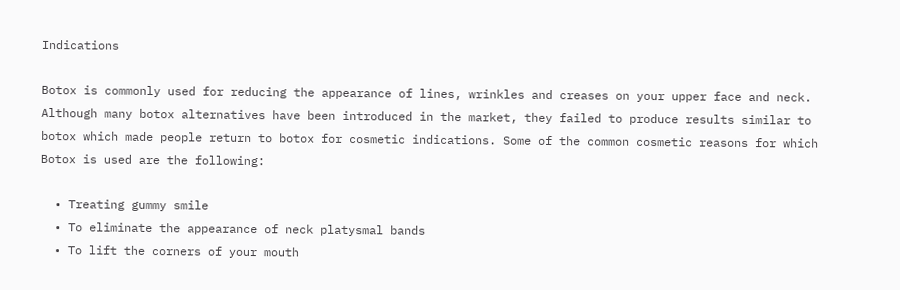Indications

Botox is commonly used for reducing the appearance of lines, wrinkles and creases on your upper face and neck. Although many botox alternatives have been introduced in the market, they failed to produce results similar to botox which made people return to botox for cosmetic indications. Some of the common cosmetic reasons for which Botox is used are the following:

  • Treating gummy smile
  • To eliminate the appearance of neck platysmal bands
  • To lift the corners of your mouth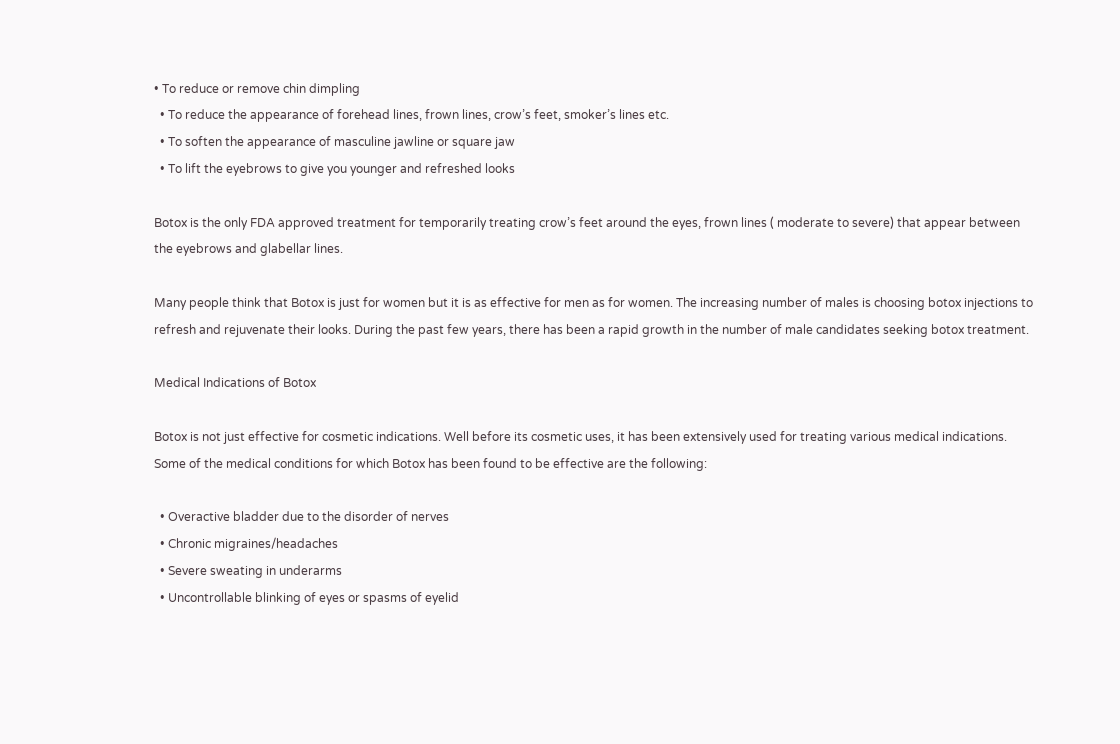• To reduce or remove chin dimpling
  • To reduce the appearance of forehead lines, frown lines, crow’s feet, smoker’s lines etc.
  • To soften the appearance of masculine jawline or square jaw
  • To lift the eyebrows to give you younger and refreshed looks

Botox is the only FDA approved treatment for temporarily treating crow’s feet around the eyes, frown lines ( moderate to severe) that appear between the eyebrows and glabellar lines.

Many people think that Botox is just for women but it is as effective for men as for women. The increasing number of males is choosing botox injections to refresh and rejuvenate their looks. During the past few years, there has been a rapid growth in the number of male candidates seeking botox treatment.

Medical Indications of Botox

Botox is not just effective for cosmetic indications. Well before its cosmetic uses, it has been extensively used for treating various medical indications. Some of the medical conditions for which Botox has been found to be effective are the following:

  • Overactive bladder due to the disorder of nerves
  • Chronic migraines/headaches
  • Severe sweating in underarms
  • Uncontrollable blinking of eyes or spasms of eyelid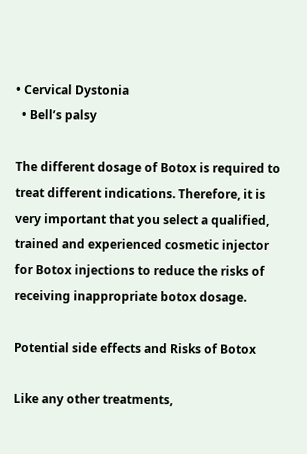• Cervical Dystonia
  • Bell’s palsy

The different dosage of Botox is required to treat different indications. Therefore, it is very important that you select a qualified, trained and experienced cosmetic injector for Botox injections to reduce the risks of receiving inappropriate botox dosage.

Potential side effects and Risks of Botox

Like any other treatments,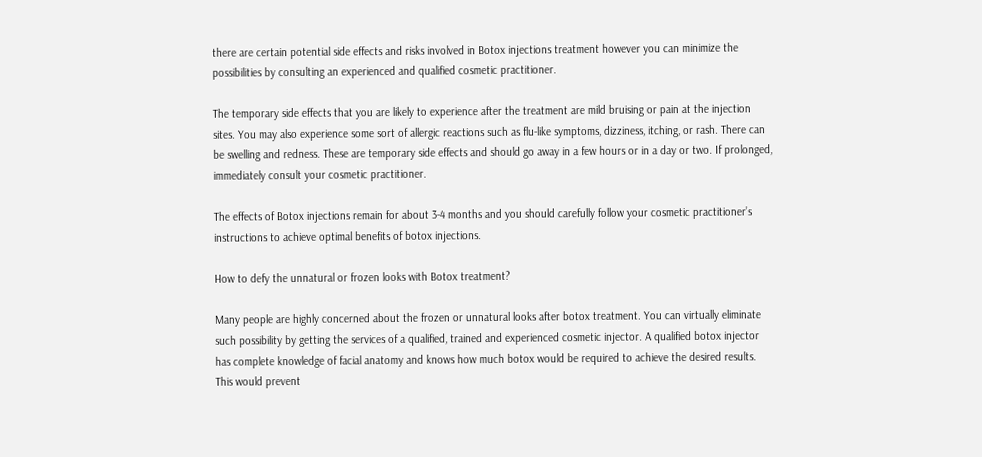there are certain potential side effects and risks involved in Botox injections treatment however you can minimize the possibilities by consulting an experienced and qualified cosmetic practitioner.

The temporary side effects that you are likely to experience after the treatment are mild bruising or pain at the injection sites. You may also experience some sort of allergic reactions such as flu-like symptoms, dizziness, itching, or rash. There can be swelling and redness. These are temporary side effects and should go away in a few hours or in a day or two. If prolonged, immediately consult your cosmetic practitioner.

The effects of Botox injections remain for about 3-4 months and you should carefully follow your cosmetic practitioner’s instructions to achieve optimal benefits of botox injections.

How to defy the unnatural or frozen looks with Botox treatment?

Many people are highly concerned about the frozen or unnatural looks after botox treatment. You can virtually eliminate such possibility by getting the services of a qualified, trained and experienced cosmetic injector. A qualified botox injector has complete knowledge of facial anatomy and knows how much botox would be required to achieve the desired results. This would prevent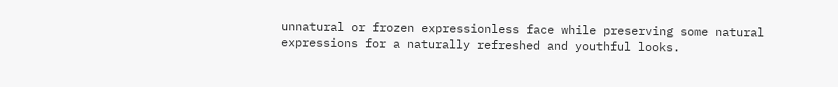unnatural or frozen expressionless face while preserving some natural expressions for a naturally refreshed and youthful looks.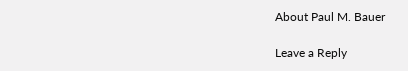About Paul M. Bauer

Leave a Reply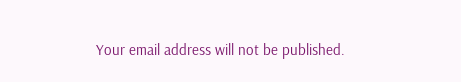Your email address will not be published.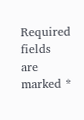Required fields are marked *